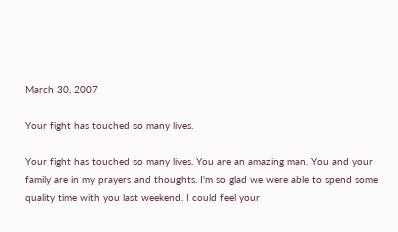March 30, 2007

Your fight has touched so many lives.

Your fight has touched so many lives. You are an amazing man. You and your family are in my prayers and thoughts. I'm so glad we were able to spend some quality time with you last weekend. I could feel your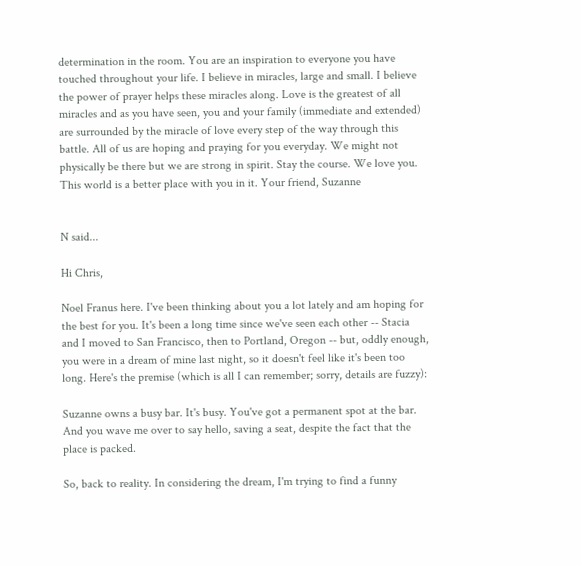determination in the room. You are an inspiration to everyone you have touched throughout your life. I believe in miracles, large and small. I believe the power of prayer helps these miracles along. Love is the greatest of all miracles and as you have seen, you and your family (immediate and extended) are surrounded by the miracle of love every step of the way through this battle. All of us are hoping and praying for you everyday. We might not physically be there but we are strong in spirit. Stay the course. We love you. This world is a better place with you in it. Your friend, Suzanne


N said...

Hi Chris,

Noel Franus here. I've been thinking about you a lot lately and am hoping for the best for you. It's been a long time since we've seen each other -- Stacia and I moved to San Francisco, then to Portland, Oregon -- but, oddly enough, you were in a dream of mine last night, so it doesn't feel like it's been too long. Here's the premise (which is all I can remember; sorry, details are fuzzy):

Suzanne owns a busy bar. It's busy. You've got a permanent spot at the bar. And you wave me over to say hello, saving a seat, despite the fact that the place is packed.

So, back to reality. In considering the dream, I'm trying to find a funny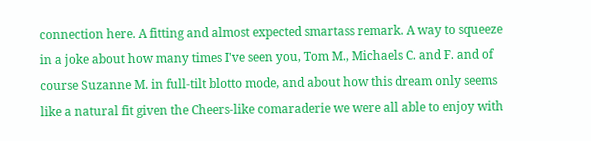connection here. A fitting and almost expected smartass remark. A way to squeeze in a joke about how many times I've seen you, Tom M., Michaels C. and F. and of course Suzanne M. in full-tilt blotto mode, and about how this dream only seems like a natural fit given the Cheers-like comaraderie we were all able to enjoy with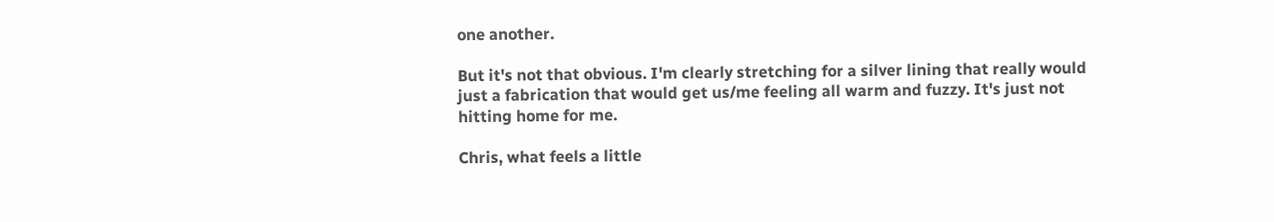one another.

But it's not that obvious. I'm clearly stretching for a silver lining that really would just a fabrication that would get us/me feeling all warm and fuzzy. It's just not hitting home for me.

Chris, what feels a little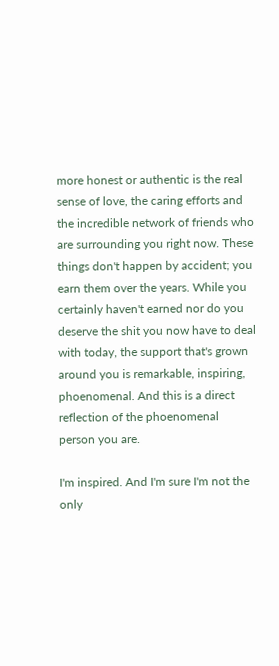more honest or authentic is the real sense of love, the caring efforts and the incredible network of friends who are surrounding you right now. These things don't happen by accident; you earn them over the years. While you certainly haven't earned nor do you deserve the shit you now have to deal with today, the support that's grown around you is remarkable, inspiring, phoenomenal. And this is a direct reflection of the phoenomenal person you are.

I'm inspired. And I'm sure I'm not the only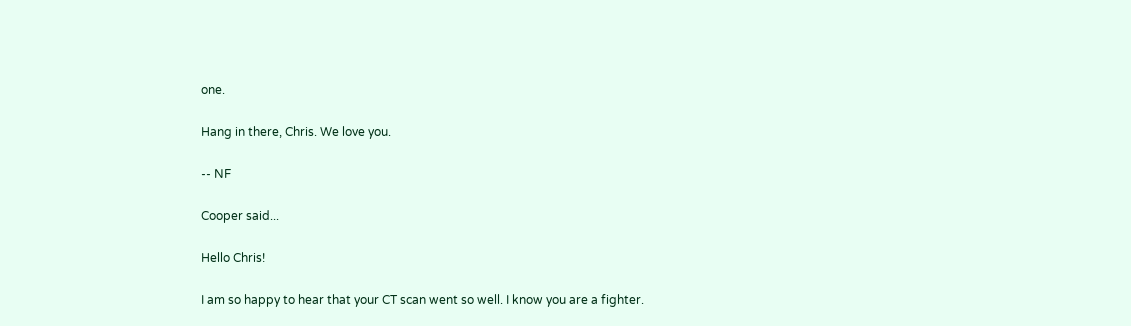one.

Hang in there, Chris. We love you.

-- NF

Cooper said...

Hello Chris!

I am so happy to hear that your CT scan went so well. I know you are a fighter.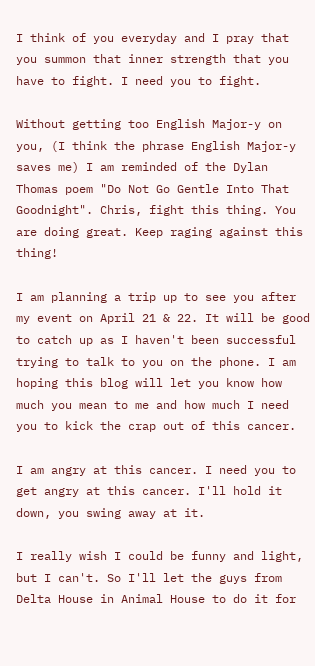I think of you everyday and I pray that you summon that inner strength that you have to fight. I need you to fight.

Without getting too English Major-y on you, (I think the phrase English Major-y saves me) I am reminded of the Dylan Thomas poem "Do Not Go Gentle Into That Goodnight". Chris, fight this thing. You are doing great. Keep raging against this thing!

I am planning a trip up to see you after my event on April 21 & 22. It will be good to catch up as I haven't been successful trying to talk to you on the phone. I am hoping this blog will let you know how much you mean to me and how much I need you to kick the crap out of this cancer.

I am angry at this cancer. I need you to get angry at this cancer. I'll hold it down, you swing away at it.

I really wish I could be funny and light, but I can't. So I'll let the guys from Delta House in Animal House to do it for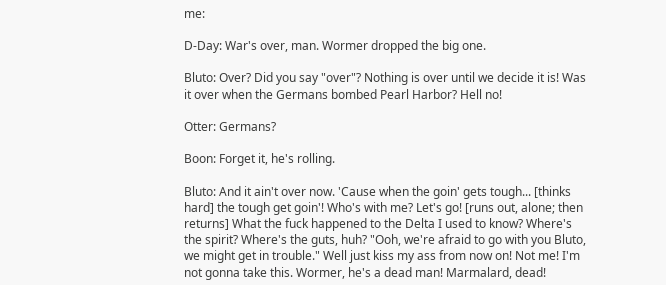me:

D-Day: War's over, man. Wormer dropped the big one.

Bluto: Over? Did you say "over"? Nothing is over until we decide it is! Was it over when the Germans bombed Pearl Harbor? Hell no!

Otter: Germans?

Boon: Forget it, he's rolling.

Bluto: And it ain't over now. 'Cause when the goin' gets tough... [thinks hard] the tough get goin'! Who's with me? Let's go! [runs out, alone; then returns] What the fuck happened to the Delta I used to know? Where's the spirit? Where's the guts, huh? "Ooh, we're afraid to go with you Bluto, we might get in trouble." Well just kiss my ass from now on! Not me! I'm not gonna take this. Wormer, he's a dead man! Marmalard, dead!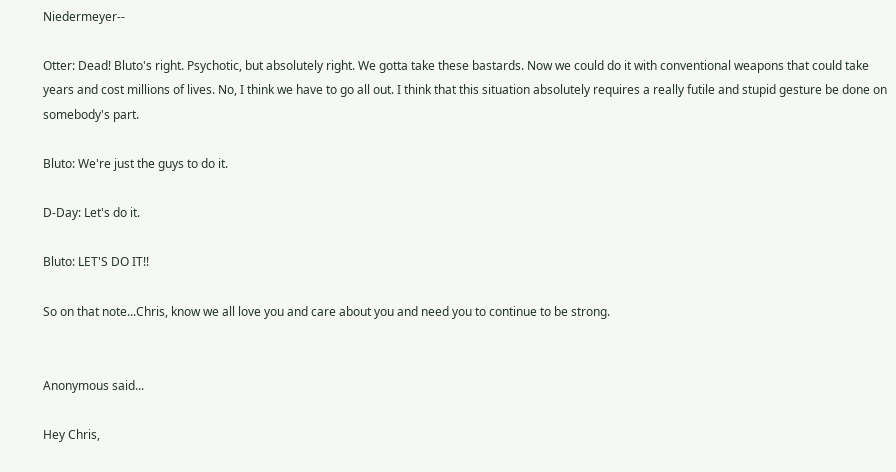Niedermeyer--

Otter: Dead! Bluto's right. Psychotic, but absolutely right. We gotta take these bastards. Now we could do it with conventional weapons that could take years and cost millions of lives. No, I think we have to go all out. I think that this situation absolutely requires a really futile and stupid gesture be done on somebody's part.

Bluto: We're just the guys to do it.

D-Day: Let's do it.

Bluto: LET'S DO IT!!

So on that note...Chris, know we all love you and care about you and need you to continue to be strong.


Anonymous said...

Hey Chris,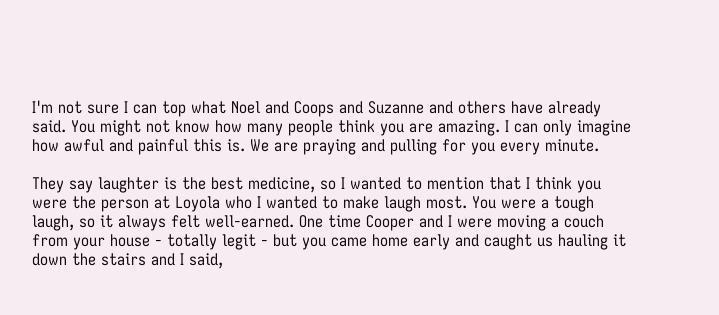I'm not sure I can top what Noel and Coops and Suzanne and others have already said. You might not know how many people think you are amazing. I can only imagine how awful and painful this is. We are praying and pulling for you every minute.

They say laughter is the best medicine, so I wanted to mention that I think you were the person at Loyola who I wanted to make laugh most. You were a tough laugh, so it always felt well-earned. One time Cooper and I were moving a couch from your house - totally legit - but you came home early and caught us hauling it down the stairs and I said,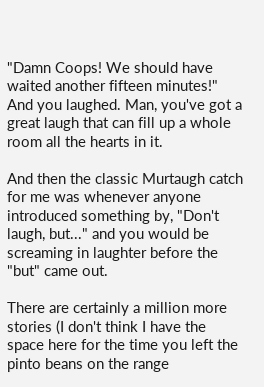"Damn Coops! We should have waited another fifteen minutes!" And you laughed. Man, you've got a great laugh that can fill up a whole room all the hearts in it.

And then the classic Murtaugh catch for me was whenever anyone introduced something by, "Don't laugh, but..." and you would be screaming in laughter before the "but" came out.

There are certainly a million more stories (I don't think I have the space here for the time you left the pinto beans on the range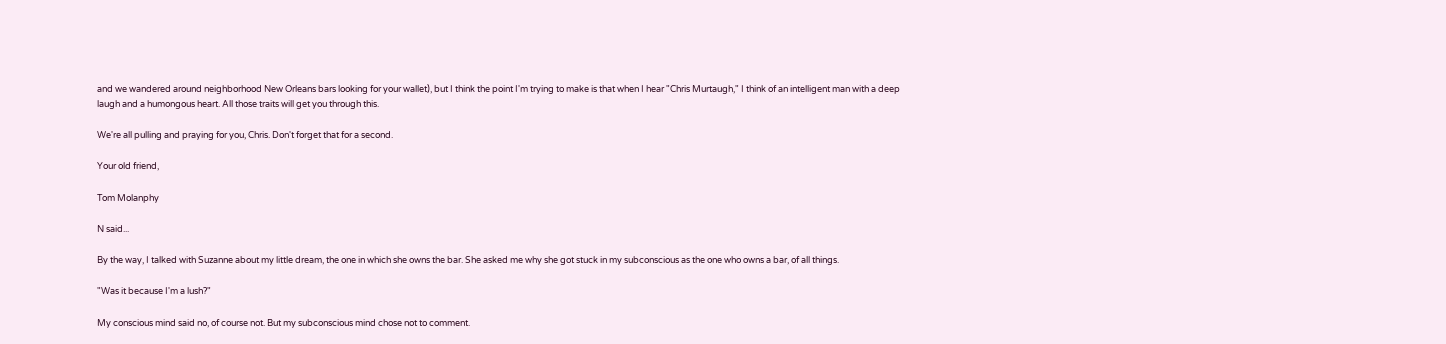and we wandered around neighborhood New Orleans bars looking for your wallet), but I think the point I'm trying to make is that when I hear "Chris Murtaugh," I think of an intelligent man with a deep laugh and a humongous heart. All those traits will get you through this.

We're all pulling and praying for you, Chris. Don't forget that for a second.

Your old friend,

Tom Molanphy

N said...

By the way, I talked with Suzanne about my little dream, the one in which she owns the bar. She asked me why she got stuck in my subconscious as the one who owns a bar, of all things.

"Was it because I'm a lush?"

My conscious mind said no, of course not. But my subconscious mind chose not to comment.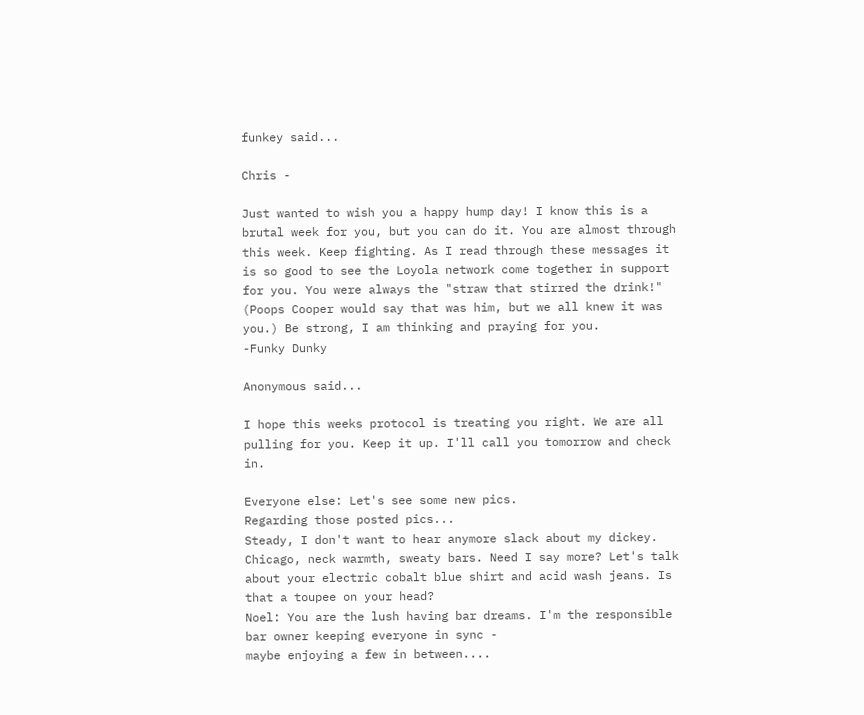funkey said...

Chris -

Just wanted to wish you a happy hump day! I know this is a brutal week for you, but you can do it. You are almost through this week. Keep fighting. As I read through these messages it is so good to see the Loyola network come together in support for you. You were always the "straw that stirred the drink!" (Poops Cooper would say that was him, but we all knew it was you.) Be strong, I am thinking and praying for you.
-Funky Dunky

Anonymous said...

I hope this weeks protocol is treating you right. We are all pulling for you. Keep it up. I'll call you tomorrow and check in.

Everyone else: Let's see some new pics.
Regarding those posted pics...
Steady, I don't want to hear anymore slack about my dickey. Chicago, neck warmth, sweaty bars. Need I say more? Let's talk about your electric cobalt blue shirt and acid wash jeans. Is that a toupee on your head?
Noel: You are the lush having bar dreams. I'm the responsible bar owner keeping everyone in sync -
maybe enjoying a few in between....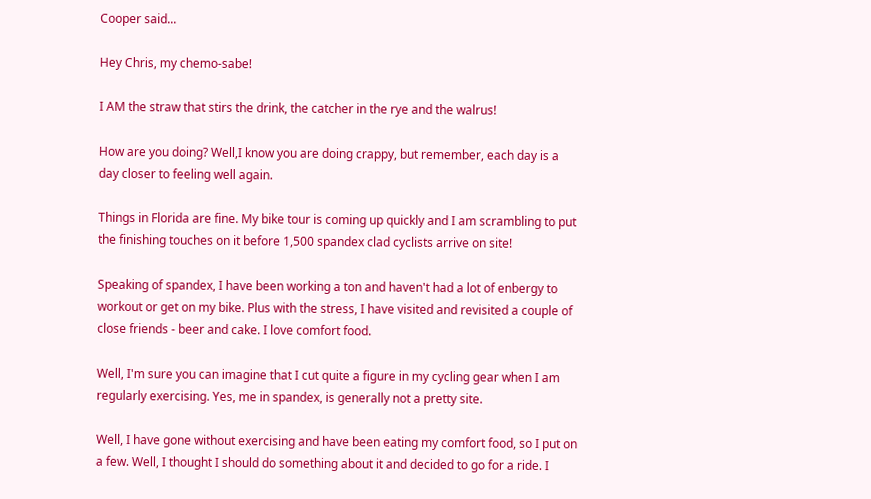Cooper said...

Hey Chris, my chemo-sabe!

I AM the straw that stirs the drink, the catcher in the rye and the walrus!

How are you doing? Well,I know you are doing crappy, but remember, each day is a day closer to feeling well again.

Things in Florida are fine. My bike tour is coming up quickly and I am scrambling to put the finishing touches on it before 1,500 spandex clad cyclists arrive on site!

Speaking of spandex, I have been working a ton and haven't had a lot of enbergy to workout or get on my bike. Plus with the stress, I have visited and revisited a couple of close friends - beer and cake. I love comfort food.

Well, I'm sure you can imagine that I cut quite a figure in my cycling gear when I am regularly exercising. Yes, me in spandex, is generally not a pretty site.

Well, I have gone without exercising and have been eating my comfort food, so I put on a few. Well, I thought I should do something about it and decided to go for a ride. I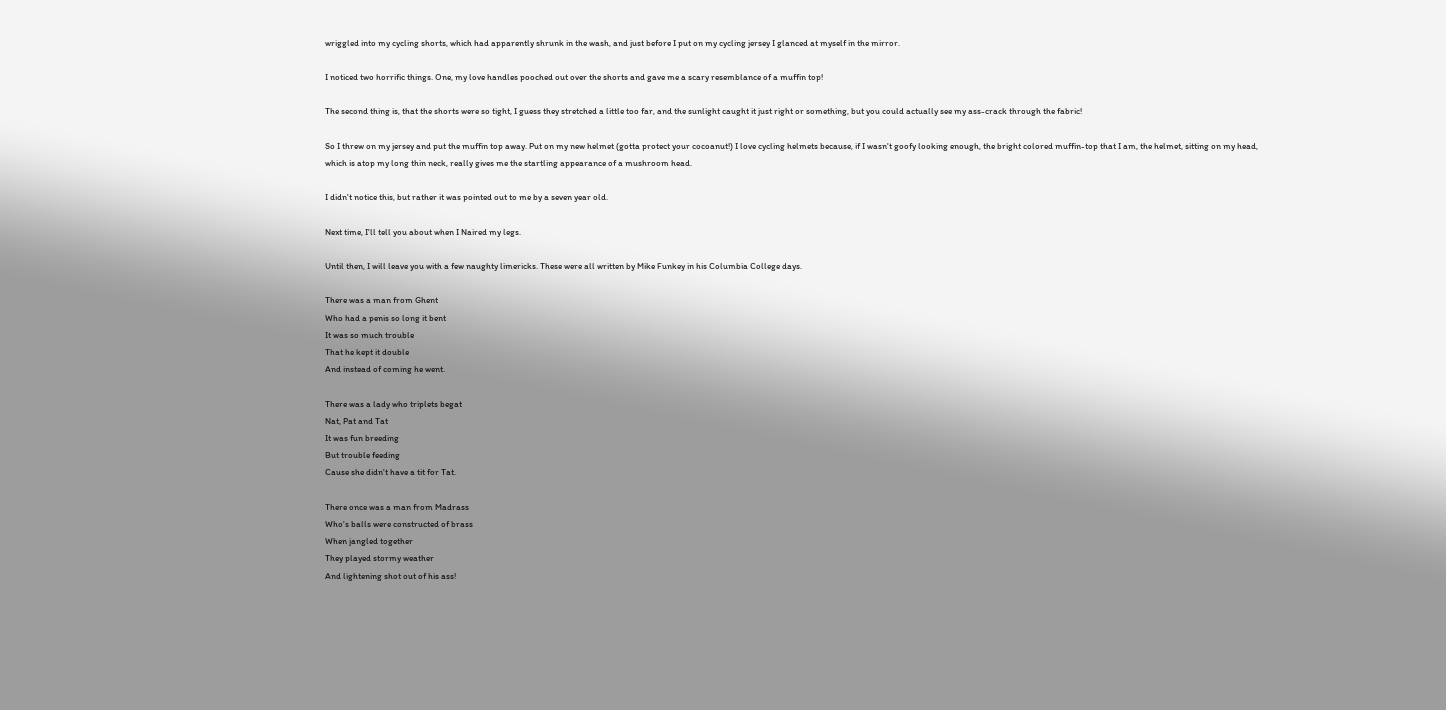wriggled into my cycling shorts, which had apparently shrunk in the wash, and just before I put on my cycling jersey I glanced at myself in the mirror.

I noticed two horrific things. One, my love handles pooched out over the shorts and gave me a scary resemblance of a muffin top!

The second thing is, that the shorts were so tight, I guess they stretched a little too far, and the sunlight caught it just right or something, but you could actually see my ass-crack through the fabric!

So I threw on my jersey and put the muffin top away. Put on my new helmet (gotta protect your cocoanut!) I love cycling helmets because, if I wasn't goofy looking enough, the bright colored muffin-top that I am, the helmet, sitting on my head, which is atop my long thin neck, really gives me the startling appearance of a mushroom head.

I didn't notice this, but rather it was pointed out to me by a seven year old.

Next time, I'll tell you about when I Naired my legs.

Until then, I will leave you with a few naughty limericks. These were all written by Mike Funkey in his Columbia College days.

There was a man from Ghent
Who had a penis so long it bent
It was so much trouble
That he kept it double
And instead of coming he went.

There was a lady who triplets begat
Nat, Pat and Tat
It was fun breeding
But trouble feeding
Cause she didn't have a tit for Tat.

There once was a man from Madrass
Who's balls were constructed of brass
When jangled together
They played stormy weather
And lightening shot out of his ass!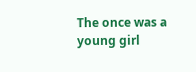The once was a young girl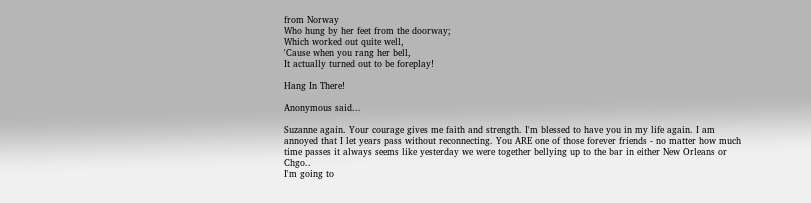from Norway
Who hung by her feet from the doorway;
Which worked out quite well,
'Cause when you rang her bell,
It actually turned out to be foreplay!

Hang In There!

Anonymous said...

Suzanne again. Your courage gives me faith and strength. I'm blessed to have you in my life again. I am annoyed that I let years pass without reconnecting. You ARE one of those forever friends - no matter how much time passes it always seems like yesterday we were together bellying up to the bar in either New Orleans or Chgo..
I'm going to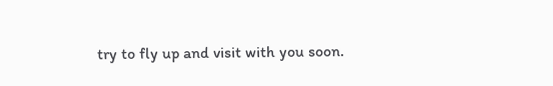try to fly up and visit with you soon.